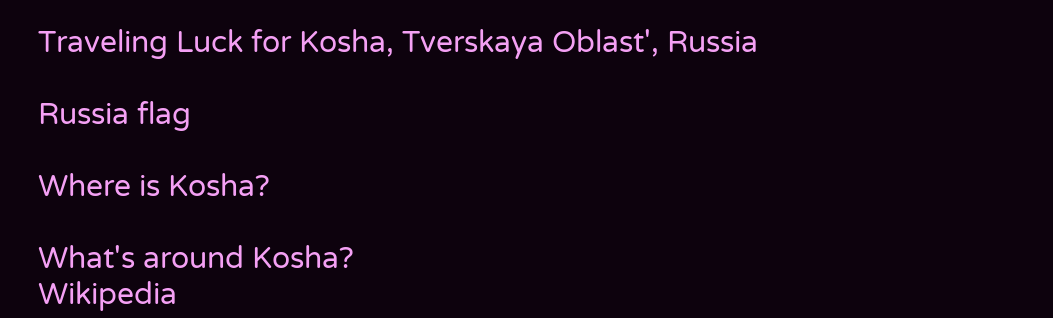Traveling Luck for Kosha, Tverskaya Oblast', Russia

Russia flag

Where is Kosha?

What's around Kosha?
Wikipedia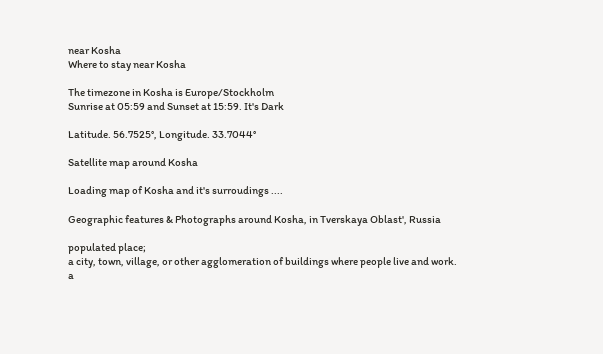near Kosha
Where to stay near Kosha

The timezone in Kosha is Europe/Stockholm
Sunrise at 05:59 and Sunset at 15:59. It's Dark

Latitude. 56.7525°, Longitude. 33.7044°

Satellite map around Kosha

Loading map of Kosha and it's surroudings ....

Geographic features & Photographs around Kosha, in Tverskaya Oblast', Russia

populated place;
a city, town, village, or other agglomeration of buildings where people live and work.
a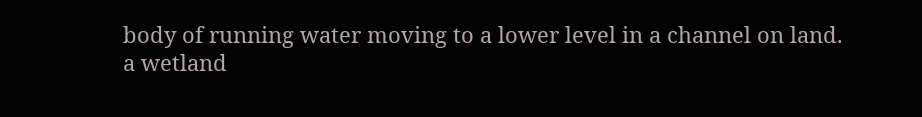body of running water moving to a lower level in a channel on land.
a wetland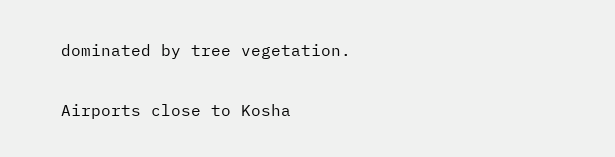dominated by tree vegetation.

Airports close to Kosha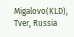Migalovo(KLD), Tver, Russia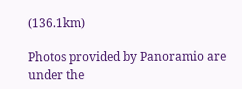(136.1km)

Photos provided by Panoramio are under the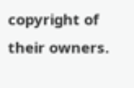copyright of their owners.